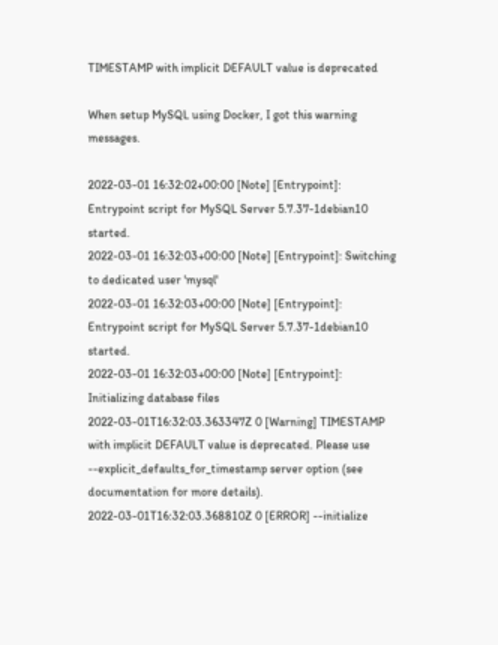TIMESTAMP with implicit DEFAULT value is deprecated

When setup MySQL using Docker, I got this warning messages.

2022-03-01 16:32:02+00:00 [Note] [Entrypoint]: Entrypoint script for MySQL Server 5.7.37-1debian10 started.
2022-03-01 16:32:03+00:00 [Note] [Entrypoint]: Switching to dedicated user 'mysql'
2022-03-01 16:32:03+00:00 [Note] [Entrypoint]: Entrypoint script for MySQL Server 5.7.37-1debian10 started.
2022-03-01 16:32:03+00:00 [Note] [Entrypoint]: Initializing database files
2022-03-01T16:32:03.363347Z 0 [Warning] TIMESTAMP with implicit DEFAULT value is deprecated. Please use --explicit_defaults_for_timestamp server option (see documentation for more details).
2022-03-01T16:32:03.368810Z 0 [ERROR] --initialize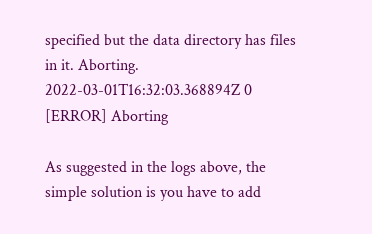specified but the data directory has files in it. Aborting.
2022-03-01T16:32:03.368894Z 0 [ERROR] Aborting

As suggested in the logs above, the simple solution is you have to add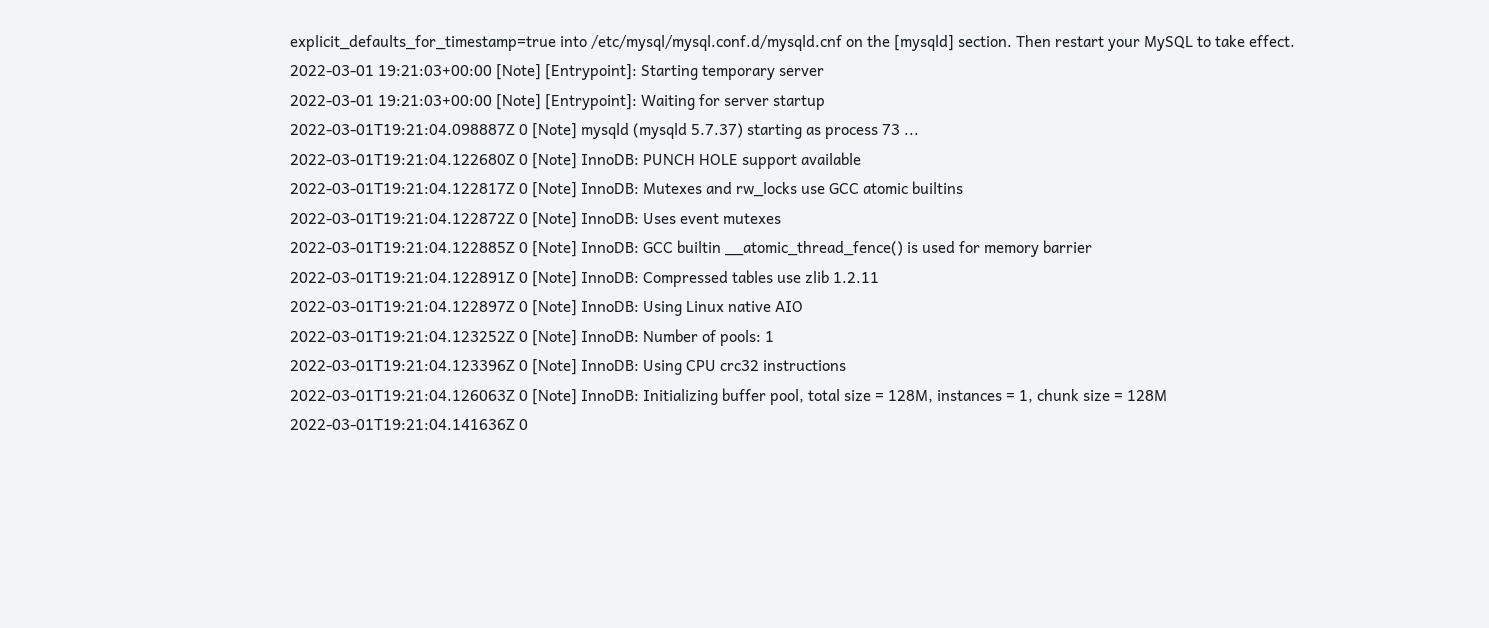explicit_defaults_for_timestamp=true into /etc/mysql/mysql.conf.d/mysqld.cnf on the [mysqld] section. Then restart your MySQL to take effect.
2022-03-01 19:21:03+00:00 [Note] [Entrypoint]: Starting temporary server
2022-03-01 19:21:03+00:00 [Note] [Entrypoint]: Waiting for server startup
2022-03-01T19:21:04.098887Z 0 [Note] mysqld (mysqld 5.7.37) starting as process 73 ...
2022-03-01T19:21:04.122680Z 0 [Note] InnoDB: PUNCH HOLE support available
2022-03-01T19:21:04.122817Z 0 [Note] InnoDB: Mutexes and rw_locks use GCC atomic builtins
2022-03-01T19:21:04.122872Z 0 [Note] InnoDB: Uses event mutexes
2022-03-01T19:21:04.122885Z 0 [Note] InnoDB: GCC builtin __atomic_thread_fence() is used for memory barrier
2022-03-01T19:21:04.122891Z 0 [Note] InnoDB: Compressed tables use zlib 1.2.11
2022-03-01T19:21:04.122897Z 0 [Note] InnoDB: Using Linux native AIO
2022-03-01T19:21:04.123252Z 0 [Note] InnoDB: Number of pools: 1
2022-03-01T19:21:04.123396Z 0 [Note] InnoDB: Using CPU crc32 instructions
2022-03-01T19:21:04.126063Z 0 [Note] InnoDB: Initializing buffer pool, total size = 128M, instances = 1, chunk size = 128M
2022-03-01T19:21:04.141636Z 0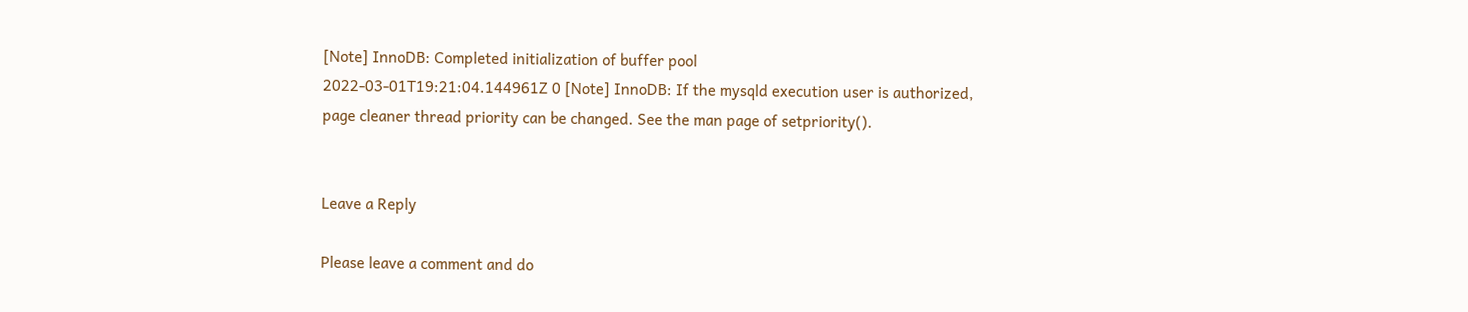[Note] InnoDB: Completed initialization of buffer pool
2022-03-01T19:21:04.144961Z 0 [Note] InnoDB: If the mysqld execution user is authorized, page cleaner thread priority can be changed. See the man page of setpriority().


Leave a Reply

Please leave a comment and do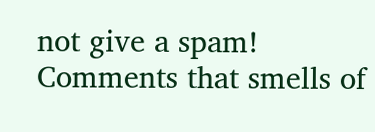not give a spam! Comments that smells of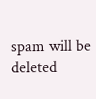spam will be deleted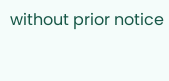without prior notice